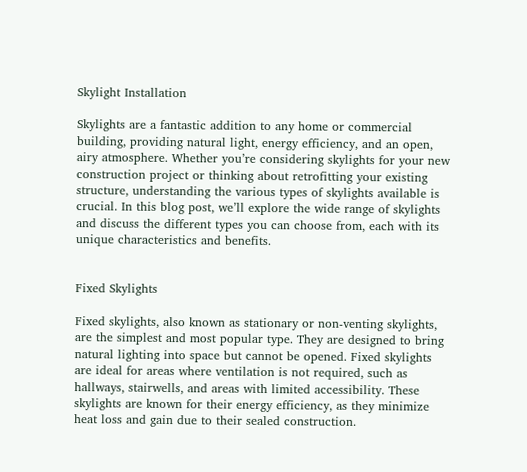Skylight Installation

Skylights are a fantastic addition to any home or commercial building, providing natural light, energy efficiency, and an open, airy atmosphere. Whether you’re considering skylights for your new construction project or thinking about retrofitting your existing structure, understanding the various types of skylights available is crucial. In this blog post, we’ll explore the wide range of skylights and discuss the different types you can choose from, each with its unique characteristics and benefits.


Fixed Skylights

Fixed skylights, also known as stationary or non-venting skylights, are the simplest and most popular type. They are designed to bring natural lighting into space but cannot be opened. Fixed skylights are ideal for areas where ventilation is not required, such as hallways, stairwells, and areas with limited accessibility. These skylights are known for their energy efficiency, as they minimize heat loss and gain due to their sealed construction.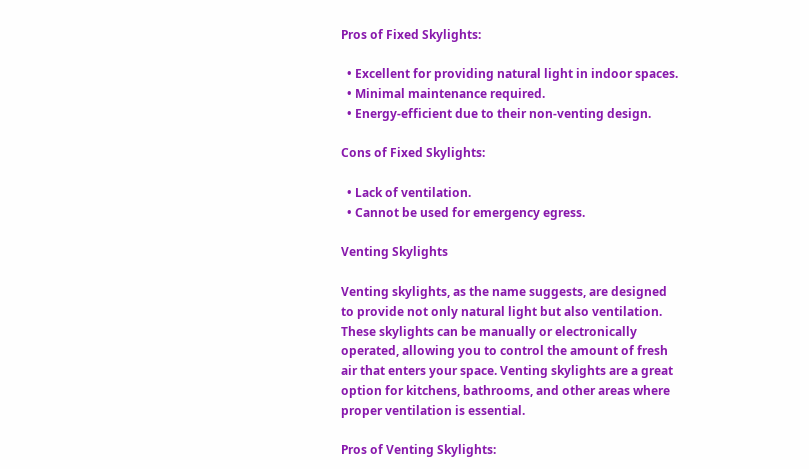Pros of Fixed Skylights:

  • Excellent for providing natural light in indoor spaces.
  • Minimal maintenance required.
  • Energy-efficient due to their non-venting design.

Cons of Fixed Skylights:

  • Lack of ventilation.
  • Cannot be used for emergency egress.

Venting Skylights

Venting skylights, as the name suggests, are designed to provide not only natural light but also ventilation. These skylights can be manually or electronically operated, allowing you to control the amount of fresh air that enters your space. Venting skylights are a great option for kitchens, bathrooms, and other areas where proper ventilation is essential.

Pros of Venting Skylights: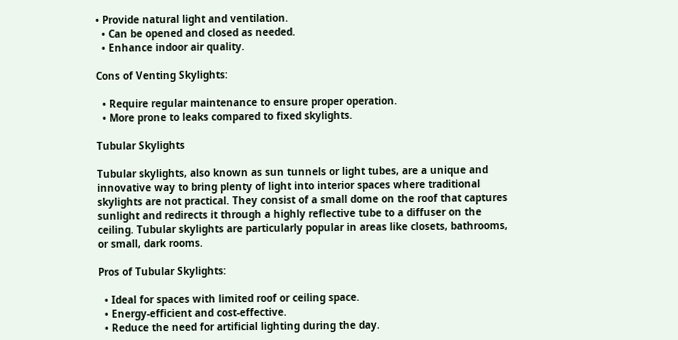• Provide natural light and ventilation.
  • Can be opened and closed as needed.
  • Enhance indoor air quality.

Cons of Venting Skylights:

  • Require regular maintenance to ensure proper operation.
  • More prone to leaks compared to fixed skylights.

Tubular Skylights

Tubular skylights, also known as sun tunnels or light tubes, are a unique and innovative way to bring plenty of light into interior spaces where traditional skylights are not practical. They consist of a small dome on the roof that captures sunlight and redirects it through a highly reflective tube to a diffuser on the ceiling. Tubular skylights are particularly popular in areas like closets, bathrooms, or small, dark rooms.

Pros of Tubular Skylights:

  • Ideal for spaces with limited roof or ceiling space.
  • Energy-efficient and cost-effective.
  • Reduce the need for artificial lighting during the day.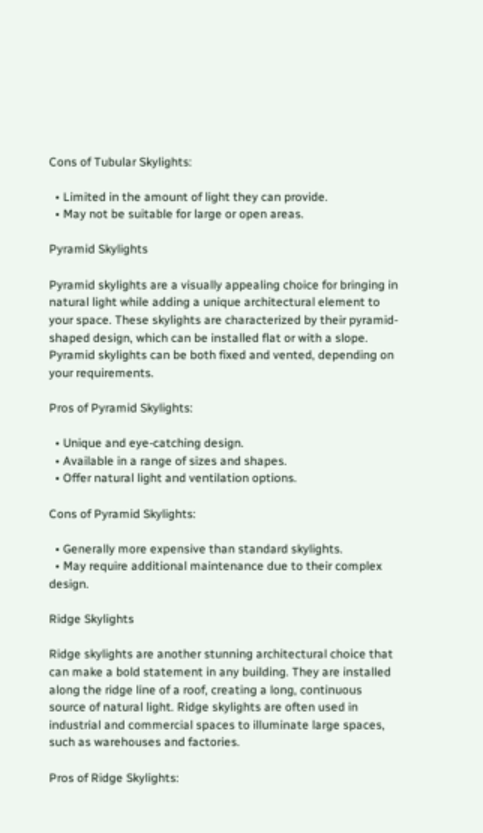Cons of Tubular Skylights:

  • Limited in the amount of light they can provide.
  • May not be suitable for large or open areas.

Pyramid Skylights

Pyramid skylights are a visually appealing choice for bringing in natural light while adding a unique architectural element to your space. These skylights are characterized by their pyramid-shaped design, which can be installed flat or with a slope. Pyramid skylights can be both fixed and vented, depending on your requirements.

Pros of Pyramid Skylights:

  • Unique and eye-catching design.
  • Available in a range of sizes and shapes.
  • Offer natural light and ventilation options.

Cons of Pyramid Skylights:

  • Generally more expensive than standard skylights.
  • May require additional maintenance due to their complex design.

Ridge Skylights

Ridge skylights are another stunning architectural choice that can make a bold statement in any building. They are installed along the ridge line of a roof, creating a long, continuous source of natural light. Ridge skylights are often used in industrial and commercial spaces to illuminate large spaces, such as warehouses and factories.

Pros of Ridge Skylights: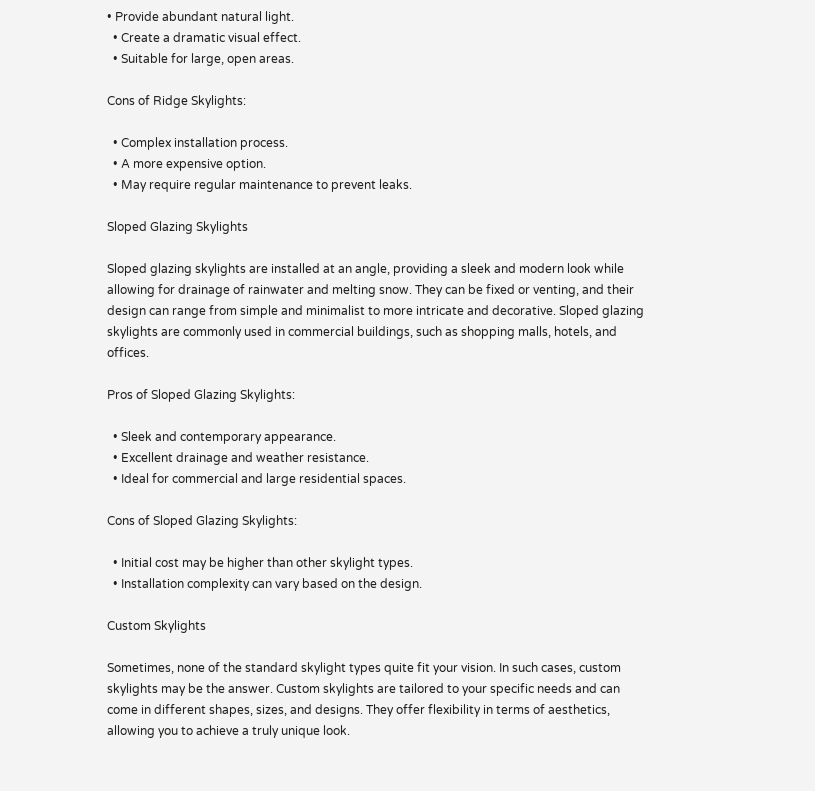• Provide abundant natural light.
  • Create a dramatic visual effect.
  • Suitable for large, open areas.

Cons of Ridge Skylights:

  • Complex installation process.
  • A more expensive option.
  • May require regular maintenance to prevent leaks.

Sloped Glazing Skylights

Sloped glazing skylights are installed at an angle, providing a sleek and modern look while allowing for drainage of rainwater and melting snow. They can be fixed or venting, and their design can range from simple and minimalist to more intricate and decorative. Sloped glazing skylights are commonly used in commercial buildings, such as shopping malls, hotels, and offices.

Pros of Sloped Glazing Skylights:

  • Sleek and contemporary appearance.
  • Excellent drainage and weather resistance.
  • Ideal for commercial and large residential spaces.

Cons of Sloped Glazing Skylights:

  • Initial cost may be higher than other skylight types.
  • Installation complexity can vary based on the design.

Custom Skylights

Sometimes, none of the standard skylight types quite fit your vision. In such cases, custom skylights may be the answer. Custom skylights are tailored to your specific needs and can come in different shapes, sizes, and designs. They offer flexibility in terms of aesthetics, allowing you to achieve a truly unique look.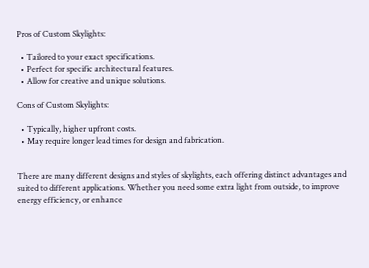Pros of Custom Skylights:

  • Tailored to your exact specifications.
  • Perfect for specific architectural features.
  • Allow for creative and unique solutions.

Cons of Custom Skylights:

  • Typically, higher upfront costs.
  • May require longer lead times for design and fabrication.


There are many different designs and styles of skylights, each offering distinct advantages and suited to different applications. Whether you need some extra light from outside, to improve energy efficiency, or enhance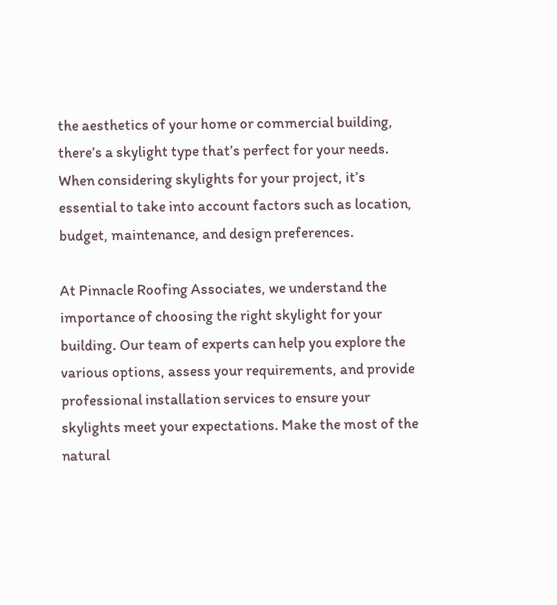the aesthetics of your home or commercial building, there’s a skylight type that’s perfect for your needs. When considering skylights for your project, it’s essential to take into account factors such as location, budget, maintenance, and design preferences.

At Pinnacle Roofing Associates, we understand the importance of choosing the right skylight for your building. Our team of experts can help you explore the various options, assess your requirements, and provide professional installation services to ensure your skylights meet your expectations. Make the most of the natural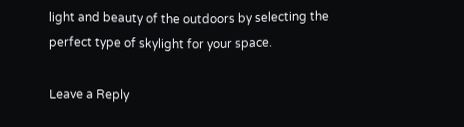light and beauty of the outdoors by selecting the perfect type of skylight for your space.

Leave a Reply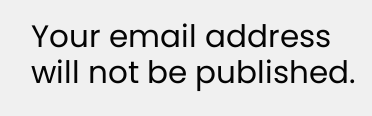Your email address will not be published.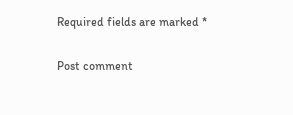Required fields are marked *

Post comment